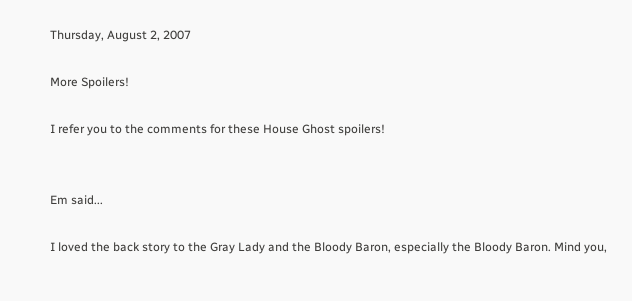Thursday, August 2, 2007

More Spoilers!

I refer you to the comments for these House Ghost spoilers!


Em said...

I loved the back story to the Gray Lady and the Bloody Baron, especially the Bloody Baron. Mind you,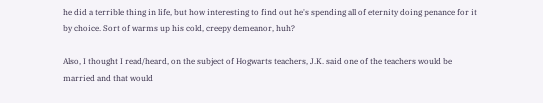he did a terrible thing in life, but how interesting to find out he's spending all of eternity doing penance for it by choice. Sort of warms up his cold, creepy demeanor, huh?

Also, I thought I read/heard, on the subject of Hogwarts teachers, J.K. said one of the teachers would be married and that would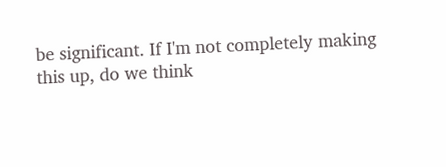be significant. If I'm not completely making this up, do we think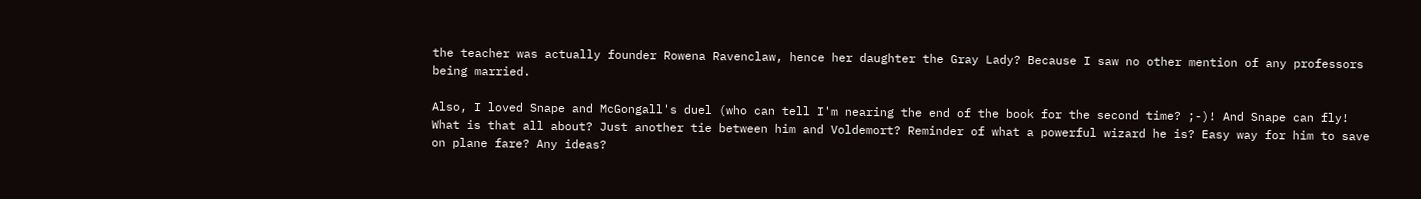the teacher was actually founder Rowena Ravenclaw, hence her daughter the Gray Lady? Because I saw no other mention of any professors being married.

Also, I loved Snape and McGongall's duel (who can tell I'm nearing the end of the book for the second time? ;-)! And Snape can fly! What is that all about? Just another tie between him and Voldemort? Reminder of what a powerful wizard he is? Easy way for him to save on plane fare? Any ideas?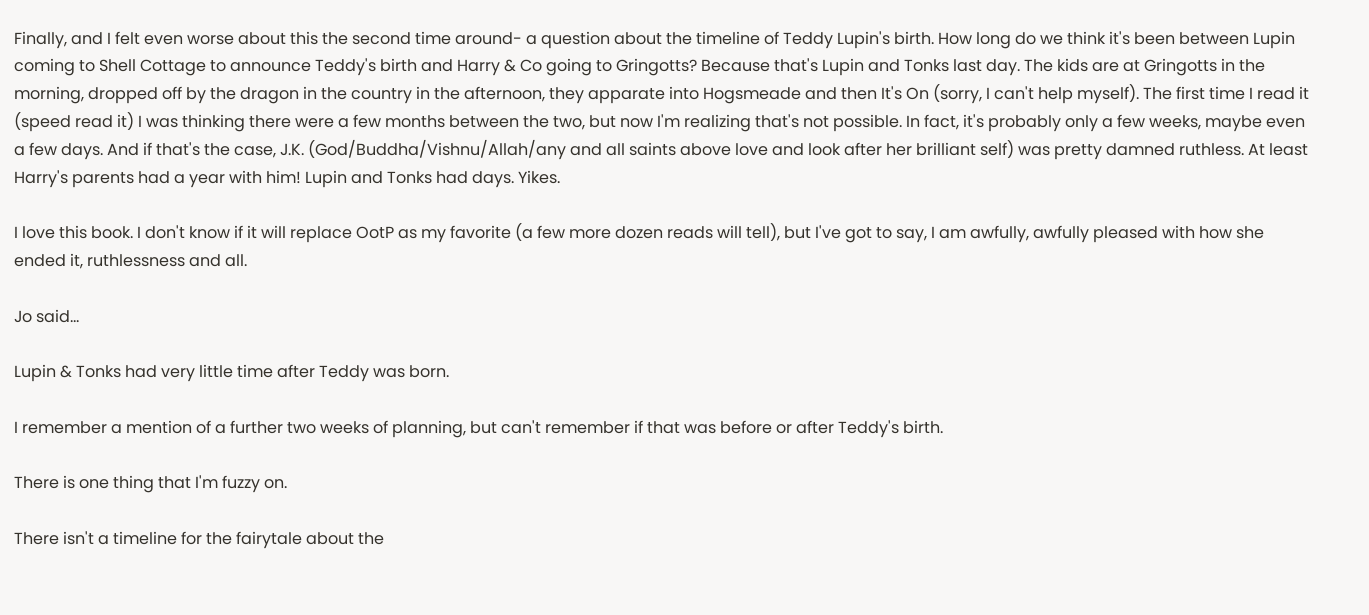Finally, and I felt even worse about this the second time around- a question about the timeline of Teddy Lupin's birth. How long do we think it's been between Lupin coming to Shell Cottage to announce Teddy's birth and Harry & Co going to Gringotts? Because that's Lupin and Tonks last day. The kids are at Gringotts in the morning, dropped off by the dragon in the country in the afternoon, they apparate into Hogsmeade and then It's On (sorry, I can't help myself). The first time I read it (speed read it) I was thinking there were a few months between the two, but now I'm realizing that's not possible. In fact, it's probably only a few weeks, maybe even a few days. And if that's the case, J.K. (God/Buddha/Vishnu/Allah/any and all saints above love and look after her brilliant self) was pretty damned ruthless. At least Harry's parents had a year with him! Lupin and Tonks had days. Yikes.

I love this book. I don't know if it will replace OotP as my favorite (a few more dozen reads will tell), but I've got to say, I am awfully, awfully pleased with how she ended it, ruthlessness and all.

Jo said...

Lupin & Tonks had very little time after Teddy was born.

I remember a mention of a further two weeks of planning, but can't remember if that was before or after Teddy's birth.

There is one thing that I'm fuzzy on.

There isn't a timeline for the fairytale about the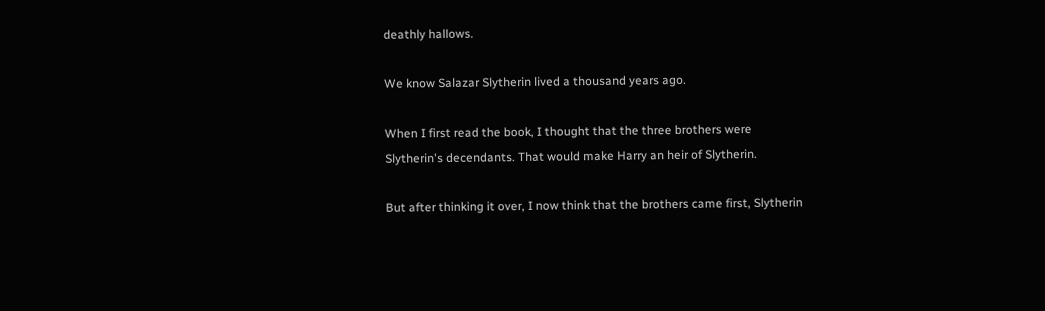deathly hallows.

We know Salazar Slytherin lived a thousand years ago.

When I first read the book, I thought that the three brothers were Slytherin's decendants. That would make Harry an heir of Slytherin.

But after thinking it over, I now think that the brothers came first, Slytherin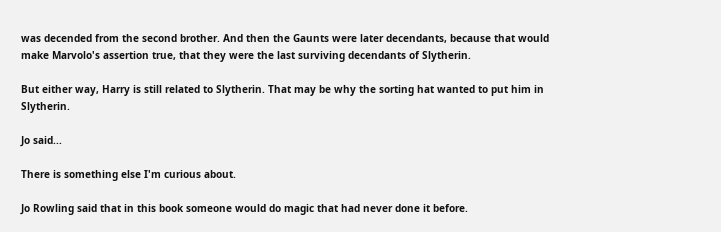was decended from the second brother. And then the Gaunts were later decendants, because that would make Marvolo's assertion true, that they were the last surviving decendants of Slytherin.

But either way, Harry is still related to Slytherin. That may be why the sorting hat wanted to put him in Slytherin.

Jo said...

There is something else I'm curious about.

Jo Rowling said that in this book someone would do magic that had never done it before.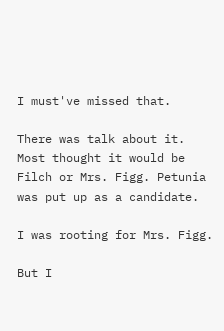I must've missed that.

There was talk about it. Most thought it would be Filch or Mrs. Figg. Petunia was put up as a candidate.

I was rooting for Mrs. Figg.

But I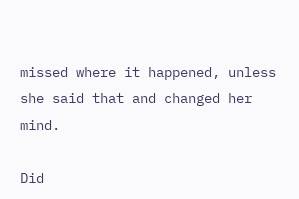missed where it happened, unless she said that and changed her mind.

Did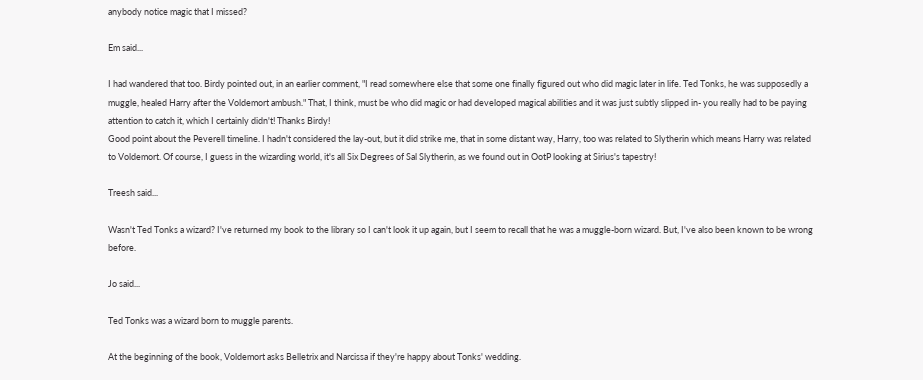anybody notice magic that I missed?

Em said...

I had wandered that too. Birdy pointed out, in an earlier comment, "I read somewhere else that some one finally figured out who did magic later in life. Ted Tonks, he was supposedly a muggle, healed Harry after the Voldemort ambush." That, I think, must be who did magic or had developed magical abilities and it was just subtly slipped in- you really had to be paying attention to catch it, which I certainly didn't! Thanks Birdy!
Good point about the Peverell timeline. I hadn't considered the lay-out, but it did strike me, that in some distant way, Harry, too was related to Slytherin which means Harry was related to Voldemort. Of course, I guess in the wizarding world, it's all Six Degrees of Sal Slytherin, as we found out in OotP looking at Sirius's tapestry!

Treesh said...

Wasn't Ted Tonks a wizard? I've returned my book to the library so I can't look it up again, but I seem to recall that he was a muggle-born wizard. But, I've also been known to be wrong before.

Jo said...

Ted Tonks was a wizard born to muggle parents.

At the beginning of the book, Voldemort asks Belletrix and Narcissa if they're happy about Tonks' wedding.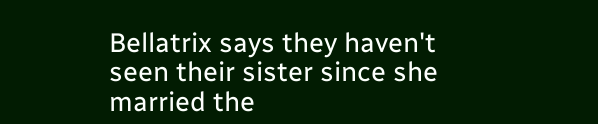Bellatrix says they haven't seen their sister since she married the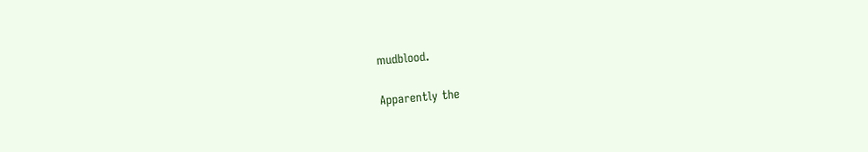mudblood.

Apparently the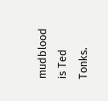mudblood is Ted Tonks.